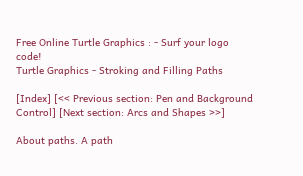Free Online Turtle Graphics : - Surf your logo code!
Turtle Graphics - Stroking and Filling Paths

[Index] [<< Previous section: Pen and Background Control] [Next section: Arcs and Shapes >>]

About paths. A path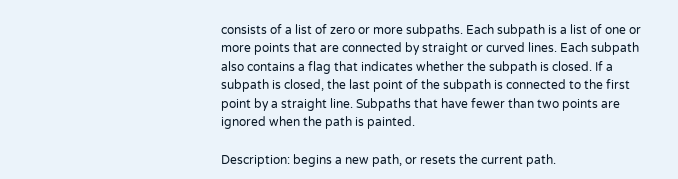consists of a list of zero or more subpaths. Each subpath is a list of one or more points that are connected by straight or curved lines. Each subpath also contains a flag that indicates whether the subpath is closed. If a subpath is closed, the last point of the subpath is connected to the first point by a straight line. Subpaths that have fewer than two points are ignored when the path is painted.

Description: begins a new path, or resets the current path.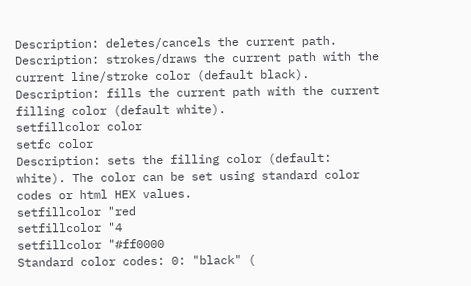Description: deletes/cancels the current path.
Description: strokes/draws the current path with the current line/stroke color (default black).
Description: fills the current path with the current filling color (default white).
setfillcolor color
setfc color
Description: sets the filling color (default: white). The color can be set using standard color codes or html HEX values.
setfillcolor "red
setfillcolor "4
setfillcolor "#ff0000
Standard color codes: 0: "black" (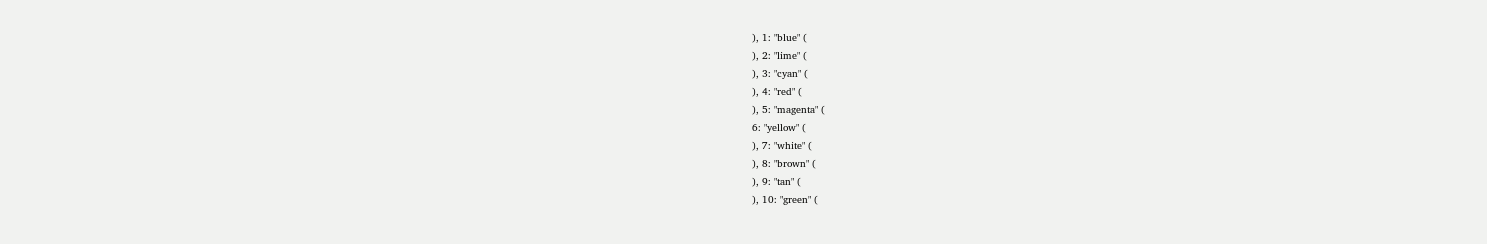), 1: "blue" (
), 2: "lime" (
), 3: "cyan" (
), 4: "red" (
), 5: "magenta" (
6: "yellow" (
), 7: "white" (
), 8: "brown" (
), 9: "tan" (
), 10: "green" (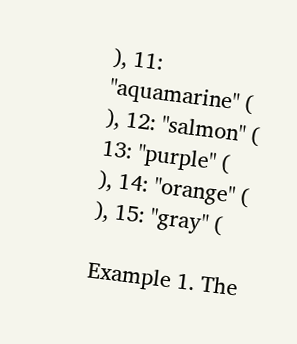), 11: "aquamarine" (
), 12: "salmon" (
13: "purple" (
), 14: "orange" (
), 15: "gray" (

Example 1. The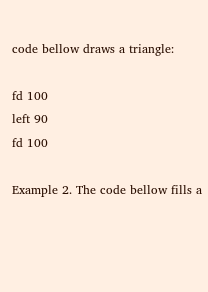code bellow draws a triangle:

fd 100
left 90
fd 100

Example 2. The code bellow fills a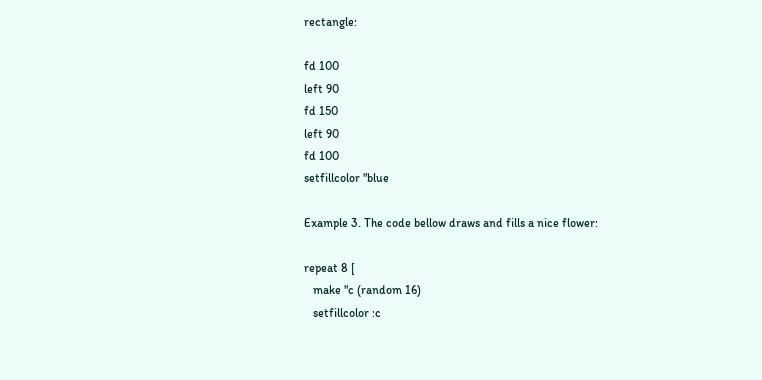rectangle:

fd 100
left 90
fd 150
left 90
fd 100
setfillcolor "blue

Example 3. The code bellow draws and fills a nice flower:

repeat 8 [
   make "c (random 16)
   setfillcolor :c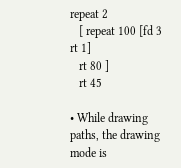repeat 2
   [ repeat 100 [fd 3 rt 1]
   rt 80 ]
   rt 45

• While drawing paths, the drawing mode is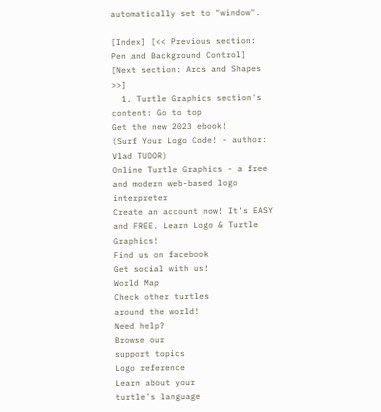automatically set to "window".

[Index] [<< Previous section: Pen and Background Control] [Next section: Arcs and Shapes >>]
  1. Turtle Graphics section's content: Go to top
Get the new 2023 ebook!
(Surf Your Logo Code! - author: Vlad TUDOR)
Online Turtle Graphics - a free and modern web-based logo interpreter
Create an account now! It's EASY and FREE. Learn Logo & Turtle Graphics!
Find us on facebook
Get social with us!
World Map
Check other turtles
around the world!
Need help?
Browse our
support topics
Logo reference
Learn about your
turtle's language